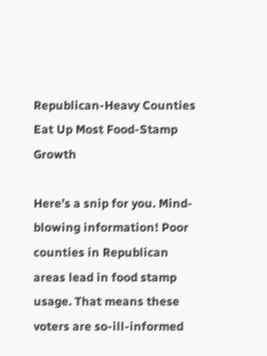Republican-Heavy Counties Eat Up Most Food-Stamp Growth

Here’s a snip for you. Mind-blowing information! Poor counties in Republican areas lead in food stamp usage. That means these voters are so-ill-informed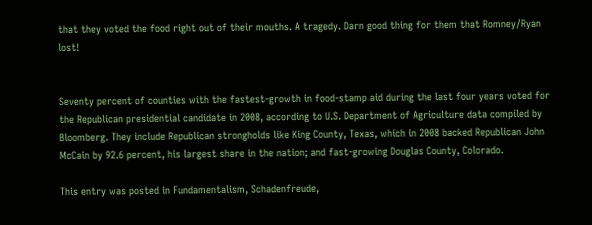that they voted the food right out of their mouths. A tragedy. Darn good thing for them that Romney/Ryan lost!


Seventy percent of counties with the fastest-growth in food-stamp aid during the last four years voted for the Republican presidential candidate in 2008, according to U.S. Department of Agriculture data compiled by Bloomberg. They include Republican strongholds like King County, Texas, which in 2008 backed Republican John McCain by 92.6 percent, his largest share in the nation; and fast-growing Douglas County, Colorado.

This entry was posted in Fundamentalism, Schadenfreude,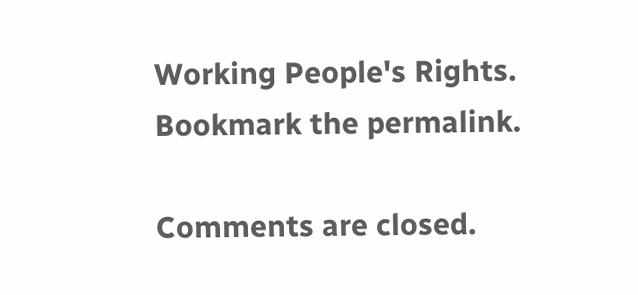Working People's Rights. Bookmark the permalink.

Comments are closed.